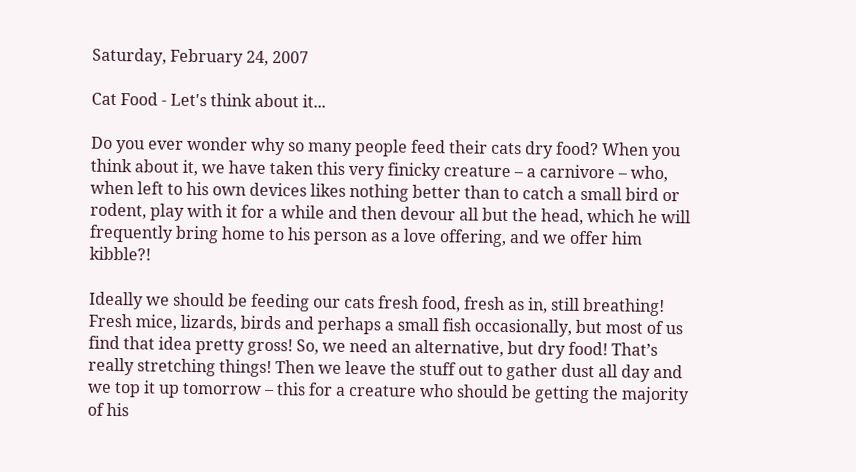Saturday, February 24, 2007

Cat Food - Let's think about it...

Do you ever wonder why so many people feed their cats dry food? When you think about it, we have taken this very finicky creature – a carnivore – who, when left to his own devices likes nothing better than to catch a small bird or rodent, play with it for a while and then devour all but the head, which he will frequently bring home to his person as a love offering, and we offer him kibble?!

Ideally we should be feeding our cats fresh food, fresh as in, still breathing! Fresh mice, lizards, birds and perhaps a small fish occasionally, but most of us find that idea pretty gross! So, we need an alternative, but dry food! That’s really stretching things! Then we leave the stuff out to gather dust all day and we top it up tomorrow – this for a creature who should be getting the majority of his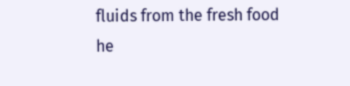fluids from the fresh food he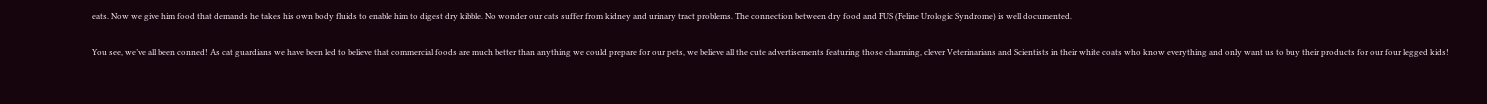eats. Now we give him food that demands he takes his own body fluids to enable him to digest dry kibble. No wonder our cats suffer from kidney and urinary tract problems. The connection between dry food and FUS (Feline Urologic Syndrome) is well documented.

You see, we’ve all been conned! As cat guardians we have been led to believe that commercial foods are much better than anything we could prepare for our pets, we believe all the cute advertisements featuring those charming, clever Veterinarians and Scientists in their white coats who know everything and only want us to buy their products for our four legged kids!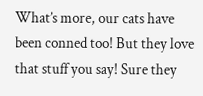What’s more, our cats have been conned too! But they love that stuff you say! Sure they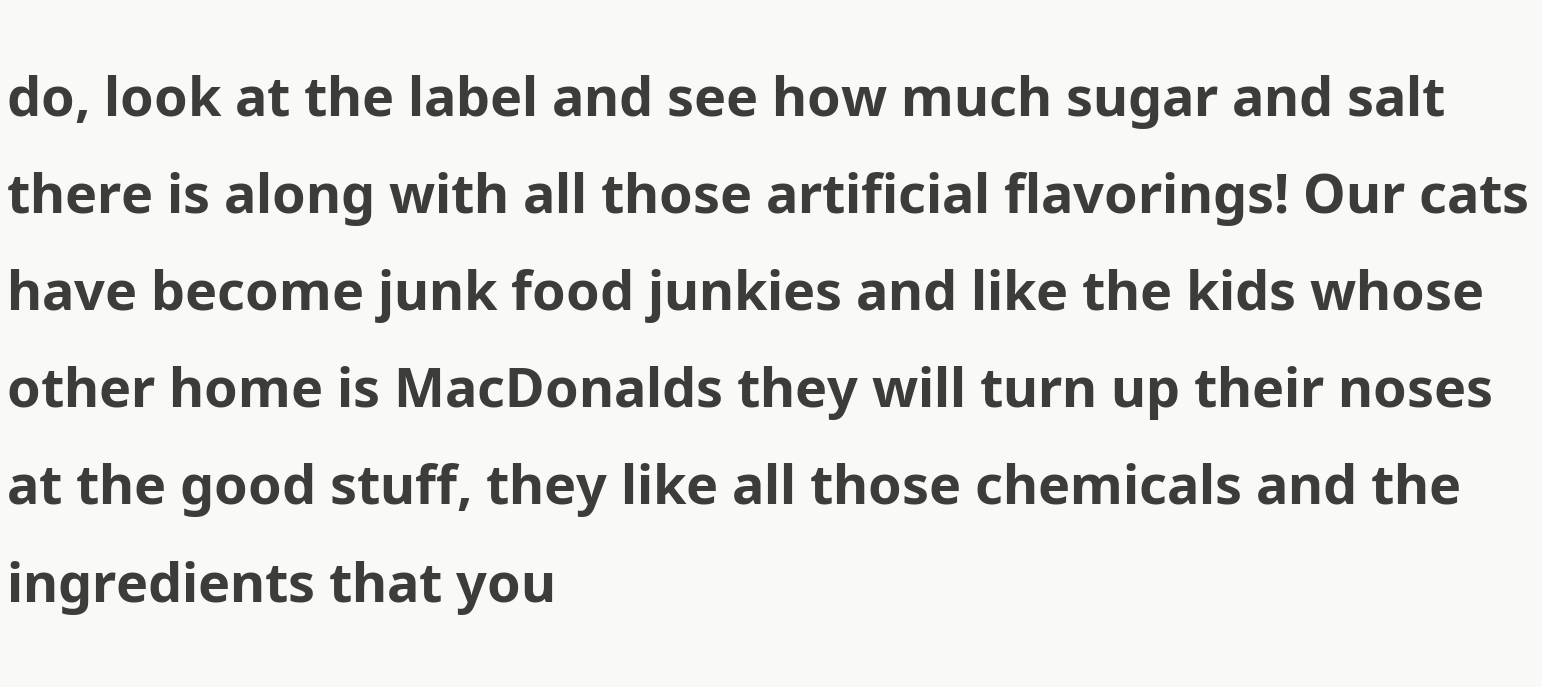do, look at the label and see how much sugar and salt there is along with all those artificial flavorings! Our cats have become junk food junkies and like the kids whose other home is MacDonalds they will turn up their noses at the good stuff, they like all those chemicals and the ingredients that you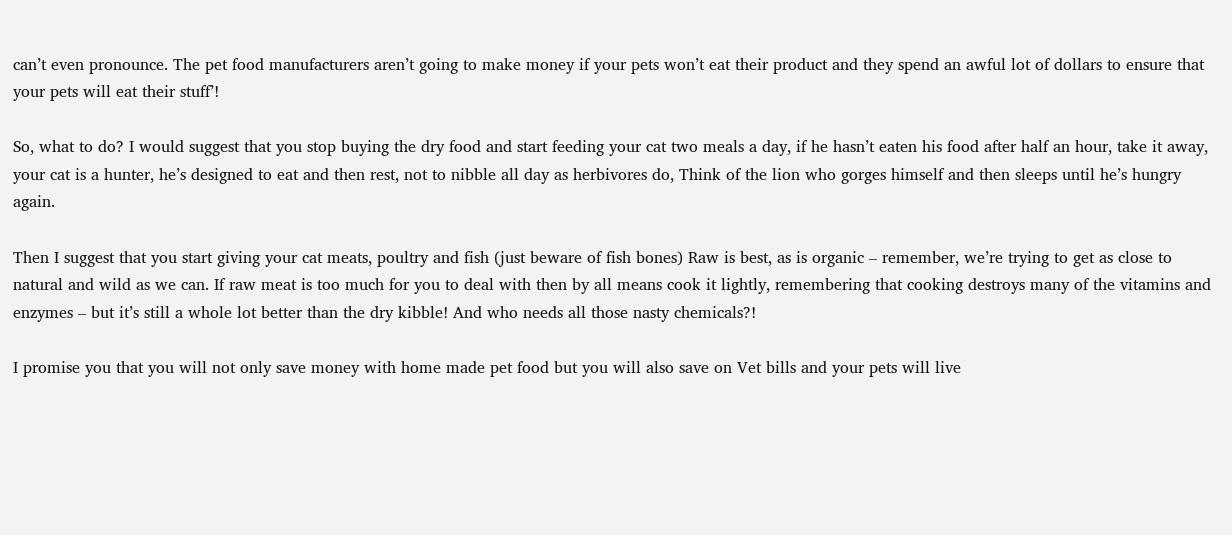can’t even pronounce. The pet food manufacturers aren’t going to make money if your pets won’t eat their product and they spend an awful lot of dollars to ensure that your pets will eat their stuff’!

So, what to do? I would suggest that you stop buying the dry food and start feeding your cat two meals a day, if he hasn’t eaten his food after half an hour, take it away, your cat is a hunter, he’s designed to eat and then rest, not to nibble all day as herbivores do, Think of the lion who gorges himself and then sleeps until he’s hungry again.

Then I suggest that you start giving your cat meats, poultry and fish (just beware of fish bones) Raw is best, as is organic – remember, we’re trying to get as close to natural and wild as we can. If raw meat is too much for you to deal with then by all means cook it lightly, remembering that cooking destroys many of the vitamins and enzymes – but it’s still a whole lot better than the dry kibble! And who needs all those nasty chemicals?!

I promise you that you will not only save money with home made pet food but you will also save on Vet bills and your pets will live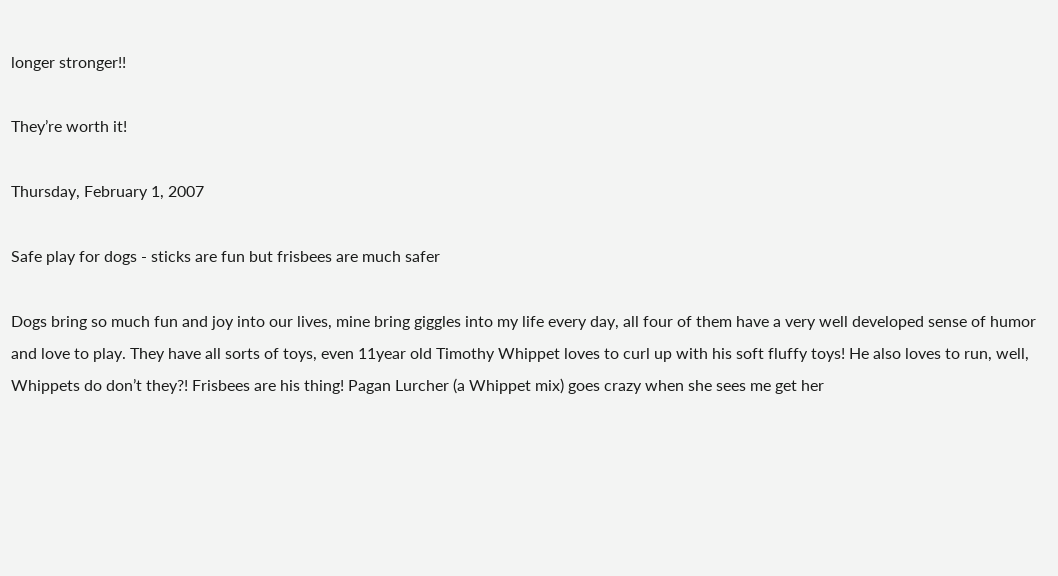longer stronger!!

They’re worth it!

Thursday, February 1, 2007

Safe play for dogs - sticks are fun but frisbees are much safer

Dogs bring so much fun and joy into our lives, mine bring giggles into my life every day, all four of them have a very well developed sense of humor and love to play. They have all sorts of toys, even 11year old Timothy Whippet loves to curl up with his soft fluffy toys! He also loves to run, well, Whippets do don’t they?! Frisbees are his thing! Pagan Lurcher (a Whippet mix) goes crazy when she sees me get her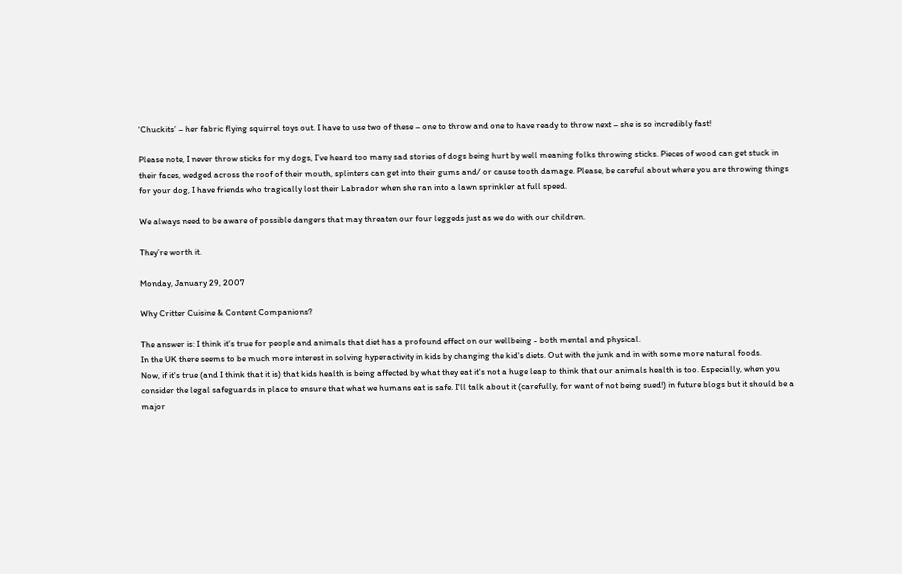‘Chuckits’ – her fabric flying squirrel toys out. I have to use two of these – one to throw and one to have ready to throw next – she is so incredibly fast!

Please note, I never throw sticks for my dogs, I’ve heard too many sad stories of dogs being hurt by well meaning folks throwing sticks. Pieces of wood can get stuck in their faces, wedged across the roof of their mouth, splinters can get into their gums and/ or cause tooth damage. Please, be careful about where you are throwing things for your dog, I have friends who tragically lost their Labrador when she ran into a lawn sprinkler at full speed.

We always need to be aware of possible dangers that may threaten our four leggeds just as we do with our children.

They’re worth it.

Monday, January 29, 2007

Why Critter Cuisine & Content Companions?

The answer is: I think it's true for people and animals that diet has a profound effect on our wellbeing - both mental and physical.
In the UK there seems to be much more interest in solving hyperactivity in kids by changing the kid's diets. Out with the junk and in with some more natural foods.
Now, if it's true (and I think that it is) that kids health is being affected by what they eat it's not a huge leap to think that our animals health is too. Especially, when you consider the legal safeguards in place to ensure that what we humans eat is safe. I'll talk about it (carefully, for want of not being sued!) in future blogs but it should be a major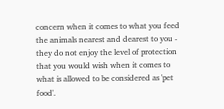concern when it comes to what you feed the animals nearest and dearest to you - they do not enjoy the level of protection that you would wish when it comes to what is allowed to be considered as 'pet food'.